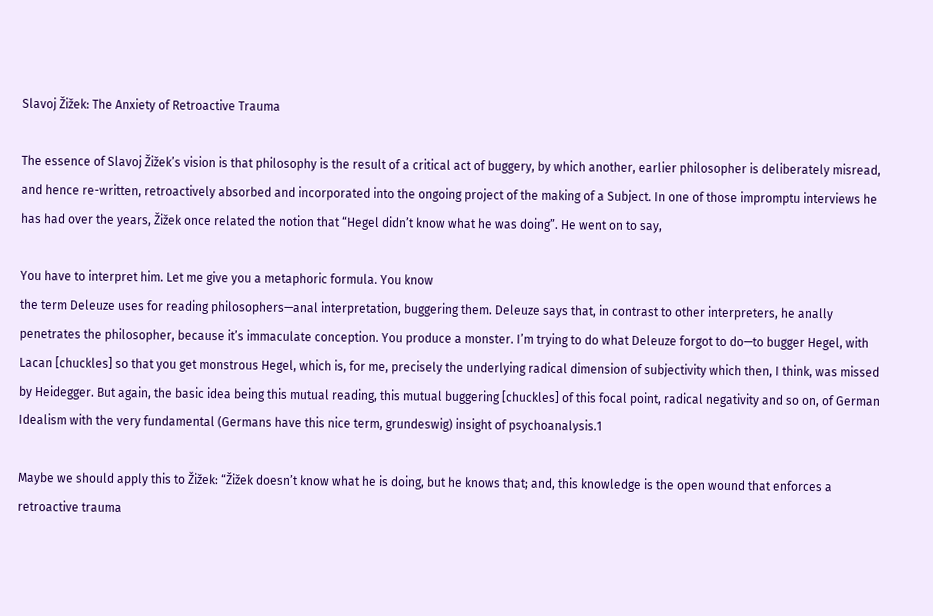Slavoj Žižek: The Anxiety of Retroactive Trauma

The essence of Slavoj Žižek’s vision is that philosophy is the result of a critical act of buggery, by which another, earlier philosopher is deliberately misread, and hence re-written, retroactively absorbed and incorporated into the ongoing project of the making of a Subject. In one of those impromptu interviews he has had over the years, Žižek once related the notion that “Hegel didn’t know what he was doing”. He went on to say,

You have to interpret him. Let me give you a metaphoric formula. You know
the term Deleuze uses for reading philosophers—anal interpretation, buggering them. Deleuze says that, in contrast to other interpreters, he anally penetrates the philosopher, because it’s immaculate conception. You produce a monster. I’m trying to do what Deleuze forgot to do—to bugger Hegel, with Lacan [chuckles] so that you get monstrous Hegel, which is, for me, precisely the underlying radical dimension of subjectivity which then, I think, was missed by Heidegger. But again, the basic idea being this mutual reading, this mutual buggering [chuckles] of this focal point, radical negativity and so on, of German Idealism with the very fundamental (Germans have this nice term, grundeswig) insight of psychoanalysis.1

Maybe we should apply this to Žižek: “Žižek doesn’t know what he is doing, but he knows that; and, this knowledge is the open wound that enforces a retroactive trauma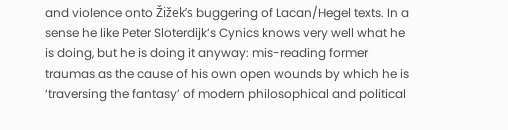and violence onto Žižek’s buggering of Lacan/Hegel texts. In a sense he like Peter Sloterdijk’s Cynics knows very well what he is doing, but he is doing it anyway: mis-reading former traumas as the cause of his own open wounds by which he is ‘traversing the fantasy’ of modern philosophical and political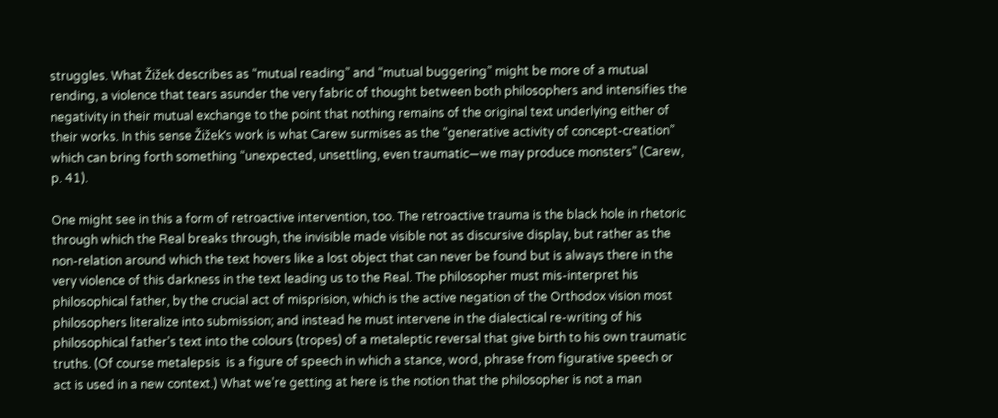struggles. What Žižek describes as “mutual reading” and “mutual buggering” might be more of a mutual rending, a violence that tears asunder the very fabric of thought between both philosophers and intensifies the negativity in their mutual exchange to the point that nothing remains of the original text underlying either of their works. In this sense Žižek’s work is what Carew surmises as the “generative activity of concept-creation” which can bring forth something “unexpected, unsettling, even traumatic—we may produce monsters” (Carew, p. 41).

One might see in this a form of retroactive intervention, too. The retroactive trauma is the black hole in rhetoric through which the Real breaks through, the invisible made visible not as discursive display, but rather as the non-relation around which the text hovers like a lost object that can never be found but is always there in the very violence of this darkness in the text leading us to the Real. The philosopher must mis-interpret his philosophical father, by the crucial act of misprision, which is the active negation of the Orthodox vision most philosophers literalize into submission; and instead he must intervene in the dialectical re-writing of his philosophical father’s text into the colours (tropes) of a metaleptic reversal that give birth to his own traumatic truths. (Of course metalepsis  is a figure of speech in which a stance, word, phrase from figurative speech or act is used in a new context.) What we’re getting at here is the notion that the philosopher is not a man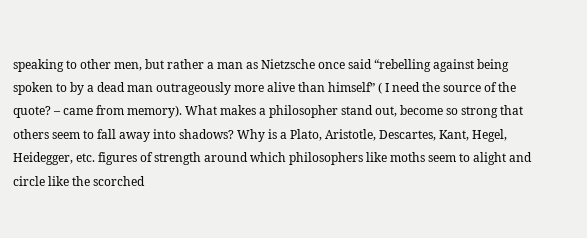speaking to other men, but rather a man as Nietzsche once said “rebelling against being spoken to by a dead man outrageously more alive than himself” ( I need the source of the quote? – came from memory). What makes a philosopher stand out, become so strong that others seem to fall away into shadows? Why is a Plato, Aristotle, Descartes, Kant, Hegel, Heidegger, etc. figures of strength around which philosophers like moths seem to alight and circle like the scorched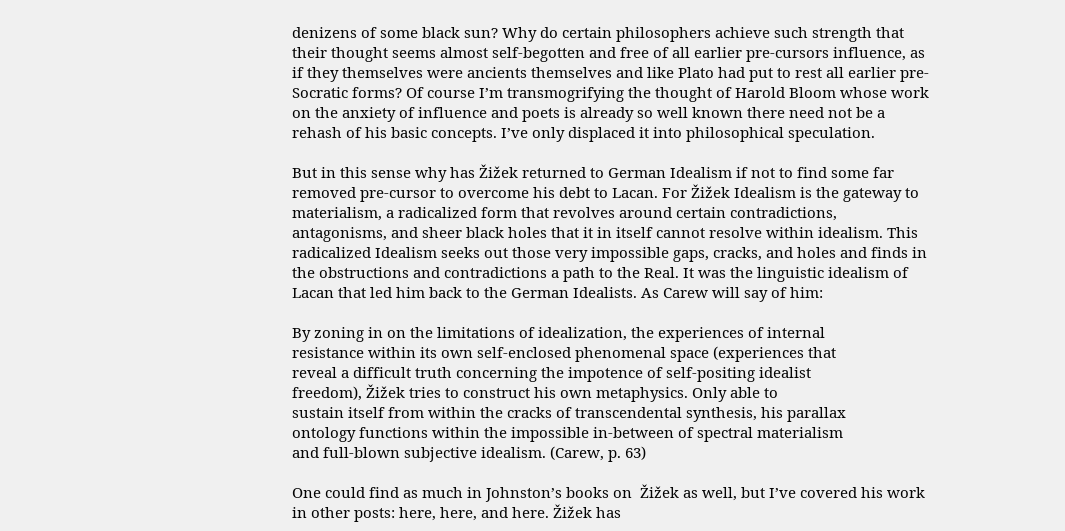denizens of some black sun? Why do certain philosophers achieve such strength that their thought seems almost self-begotten and free of all earlier pre-cursors influence, as if they themselves were ancients themselves and like Plato had put to rest all earlier pre-Socratic forms? Of course I’m transmogrifying the thought of Harold Bloom whose work on the anxiety of influence and poets is already so well known there need not be a rehash of his basic concepts. I’ve only displaced it into philosophical speculation.

But in this sense why has Žižek returned to German Idealism if not to find some far removed pre-cursor to overcome his debt to Lacan. For Žižek Idealism is the gateway to materialism, a radicalized form that revolves around certain contradictions, antagonisms, and sheer black holes that it in itself cannot resolve within idealism. This radicalized Idealism seeks out those very impossible gaps, cracks, and holes and finds in the obstructions and contradictions a path to the Real. It was the linguistic idealism of Lacan that led him back to the German Idealists. As Carew will say of him:

By zoning in on the limitations of idealization, the experiences of internal
resistance within its own self-enclosed phenomenal space (experiences that
reveal a difficult truth concerning the impotence of self-positing idealist
freedom), Žižek tries to construct his own metaphysics. Only able to
sustain itself from within the cracks of transcendental synthesis, his parallax
ontology functions within the impossible in-between of spectral materialism
and full-blown subjective idealism. (Carew, p. 63)

One could find as much in Johnston’s books on  Žižek as well, but I’ve covered his work in other posts: here, here, and here. Žižek has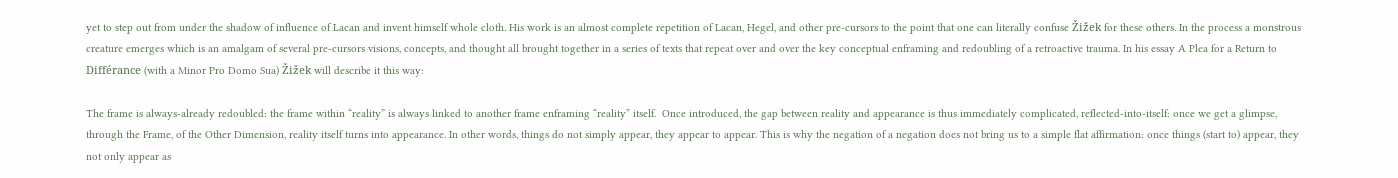yet to step out from under the shadow of influence of Lacan and invent himself whole cloth. His work is an almost complete repetition of Lacan, Hegel, and other pre-cursors to the point that one can literally confuse Žižek for these others. In the process a monstrous creature emerges which is an amalgam of several pre-cursors visions, concepts, and thought all brought together in a series of texts that repeat over and over the key conceptual enframing and redoubling of a retroactive trauma. In his essay A Plea for a Return to Différance (with a Minor Pro Domo Sua) Žižek will describe it this way:

The frame is always-already redoubled: the frame within “reality” is always linked to another frame enframing “reality” itself.  Once introduced, the gap between reality and appearance is thus immediately complicated, reflected-into-itself: once we get a glimpse, through the Frame, of the Other Dimension, reality itself turns into appearance. In other words, things do not simply appear, they appear to appear. This is why the negation of a negation does not bring us to a simple flat affirmation: once things (start to) appear, they not only appear as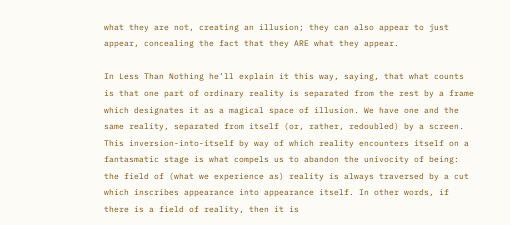what they are not, creating an illusion; they can also appear to just appear, concealing the fact that they ARE what they appear.

In Less Than Nothing he’ll explain it this way, saying, that what counts is that one part of ordinary reality is separated from the rest by a frame which designates it as a magical space of illusion. We have one and the same reality, separated from itself (or, rather, redoubled) by a screen. This inversion-into-itself by way of which reality encounters itself on a fantasmatic stage is what compels us to abandon the univocity of being: the field of (what we experience as) reality is always traversed by a cut which inscribes appearance into appearance itself. In other words, if there is a field of reality, then it is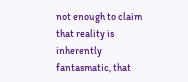not enough to claim that reality is inherently fantasmatic, that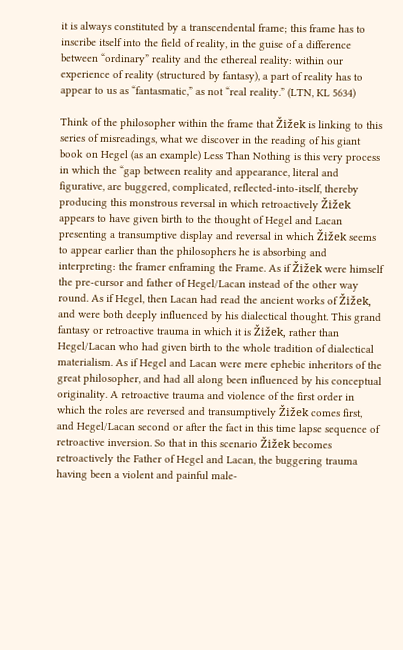it is always constituted by a transcendental frame; this frame has to inscribe itself into the field of reality, in the guise of a difference between “ordinary” reality and the ethereal reality: within our experience of reality (structured by fantasy), a part of reality has to appear to us as “fantasmatic,” as not “real reality.” (LTN, KL 5634)

Think of the philosopher within the frame that Žižek is linking to this series of misreadings, what we discover in the reading of his giant book on Hegel (as an example) Less Than Nothing is this very process in which the “gap between reality and appearance, literal and figurative, are buggered, complicated, reflected-into-itself, thereby producing this monstrous reversal in which retroactively Žižek appears to have given birth to the thought of Hegel and Lacan presenting a transumptive display and reversal in which Žižek seems to appear earlier than the philosophers he is absorbing and interpreting: the framer enframing the Frame. As if Žižek were himself the pre-cursor and father of Hegel/Lacan instead of the other way round. As if Hegel, then Lacan had read the ancient works of Žižek, and were both deeply influenced by his dialectical thought. This grand fantasy or retroactive trauma in which it is Žižek, rather than Hegel/Lacan who had given birth to the whole tradition of dialectical materialism. As if Hegel and Lacan were mere ephebic inheritors of the great philosopher, and had all along been influenced by his conceptual originality. A retroactive trauma and violence of the first order in which the roles are reversed and transumptively Žižek comes first, and Hegel/Lacan second or after the fact in this time lapse sequence of retroactive inversion. So that in this scenario Žižek becomes retroactively the Father of Hegel and Lacan, the buggering trauma having been a violent and painful male-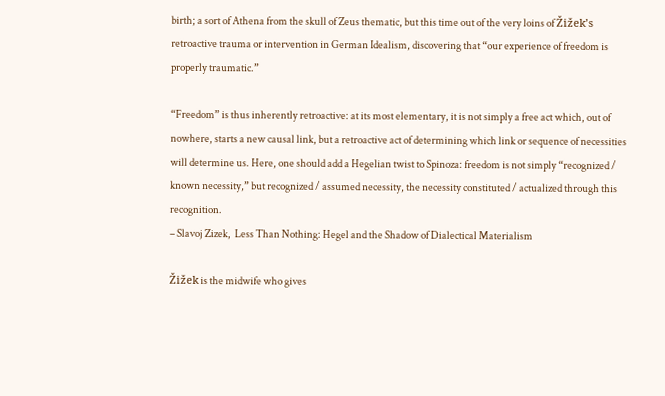birth; a sort of Athena from the skull of Zeus thematic, but this time out of the very loins of Žižek’s retroactive trauma or intervention in German Idealism, discovering that “our experience of freedom is properly traumatic.”

“Freedom” is thus inherently retroactive: at its most elementary, it is not simply a free act which, out of nowhere, starts a new causal link, but a retroactive act of determining which link or sequence of necessities will determine us. Here, one should add a Hegelian twist to Spinoza: freedom is not simply “recognized / known necessity,” but recognized / assumed necessity, the necessity constituted / actualized through this recognition.
– Slavoj Zizek,  Less Than Nothing: Hegel and the Shadow of Dialectical Materialism

Žižek is the midwife who gives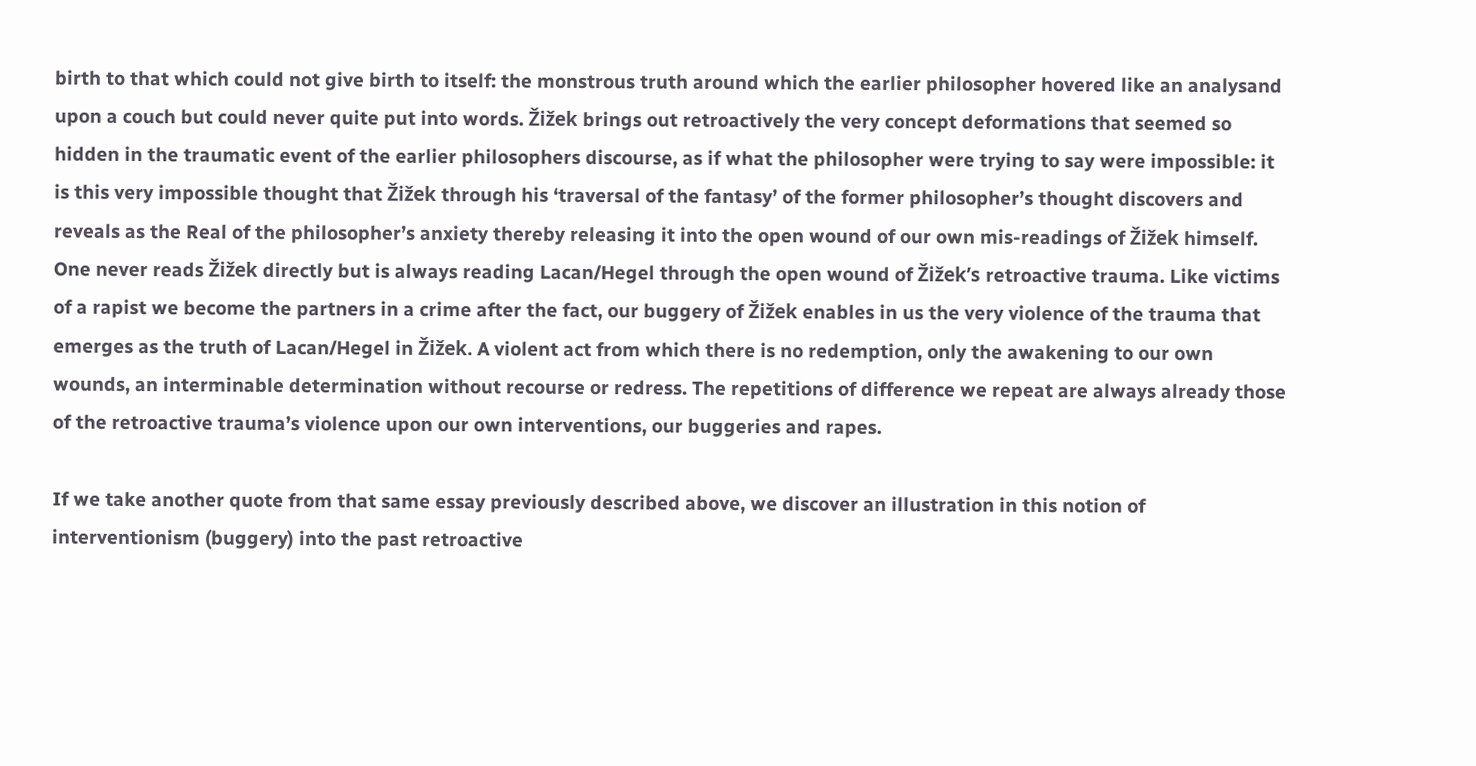birth to that which could not give birth to itself: the monstrous truth around which the earlier philosopher hovered like an analysand upon a couch but could never quite put into words. Žižek brings out retroactively the very concept deformations that seemed so hidden in the traumatic event of the earlier philosophers discourse, as if what the philosopher were trying to say were impossible: it is this very impossible thought that Žižek through his ‘traversal of the fantasy’ of the former philosopher’s thought discovers and reveals as the Real of the philosopher’s anxiety thereby releasing it into the open wound of our own mis-readings of Žižek himself. One never reads Žižek directly but is always reading Lacan/Hegel through the open wound of Žižek’s retroactive trauma. Like victims of a rapist we become the partners in a crime after the fact, our buggery of Žižek enables in us the very violence of the trauma that emerges as the truth of Lacan/Hegel in Žižek. A violent act from which there is no redemption, only the awakening to our own wounds, an interminable determination without recourse or redress. The repetitions of difference we repeat are always already those of the retroactive trauma’s violence upon our own interventions, our buggeries and rapes.

If we take another quote from that same essay previously described above, we discover an illustration in this notion of interventionism (buggery) into the past retroactive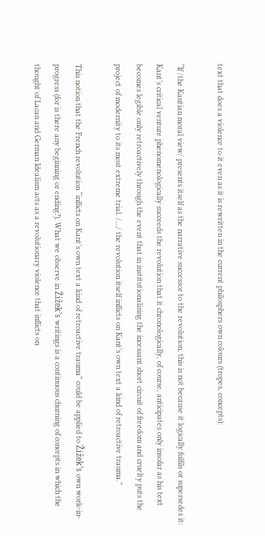text that does a violence to it even as it is rewritten in the current philosphers own colours (tropes, concepts):

“If /the Kantian moral view/ presents itself as the narrative successor to the revolution, this is not because it logically fulfils or supersedes it: Kant’s critical venture phenomenologically succeeds the revolution that it chronologically, of course, anticipates only insofar as his text becomes legible only retroactively through the event that in institutionalizing the incessant short circuit of freedom and cruelty puts the project of modernity to its most extreme trial. /…/ the revolution itself inflicts on Kant’s own text a kind of retroactive trauma.”

This notion that the French revolution “inflicts on Kant’s own text a kind of retroactive trauma” could be applied to Žižek’s own work-in-progress (for is there any beginning or ending?). What we observe in Žižek’s writings is a continuous churning of concepts in which the thought of Lacan and German Idealism acts as a revolutionary violence that inflicts on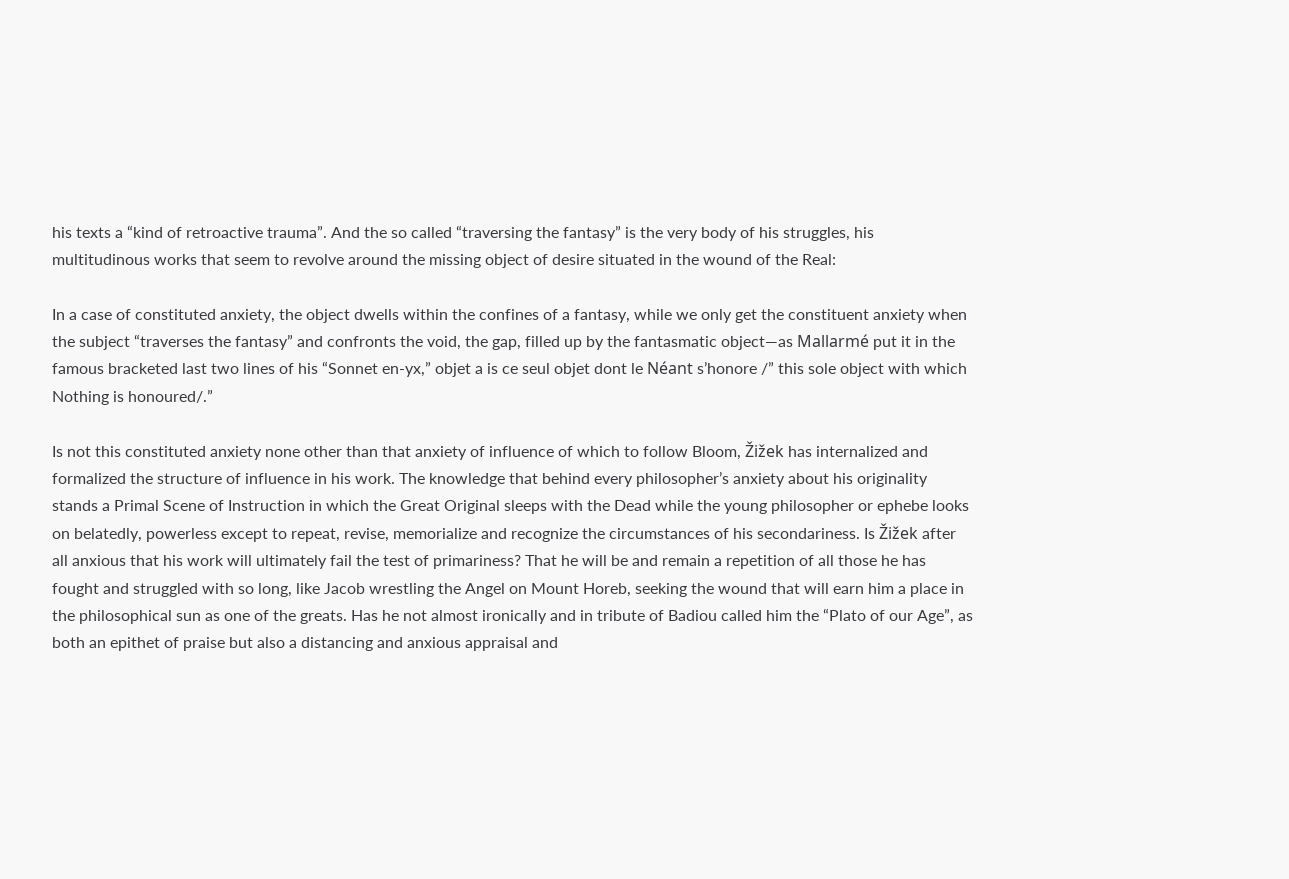his texts a “kind of retroactive trauma”. And the so called “traversing the fantasy” is the very body of his struggles, his multitudinous works that seem to revolve around the missing object of desire situated in the wound of the Real:

In a case of constituted anxiety, the object dwells within the confines of a fantasy, while we only get the constituent anxiety when the subject “traverses the fantasy” and confronts the void, the gap, filled up by the fantasmatic object—as Mallarmé put it in the famous bracketed last two lines of his “Sonnet en-yx,” objet a is ce seul objet dont le Néant s’honore /” this sole object with which Nothing is honoured/.”

Is not this constituted anxiety none other than that anxiety of influence of which to follow Bloom, Žižek has internalized and formalized the structure of influence in his work. The knowledge that behind every philosopher’s anxiety about his originality stands a Primal Scene of Instruction in which the Great Original sleeps with the Dead while the young philosopher or ephebe looks on belatedly, powerless except to repeat, revise, memorialize and recognize the circumstances of his secondariness. Is Žižek after all anxious that his work will ultimately fail the test of primariness? That he will be and remain a repetition of all those he has fought and struggled with so long, like Jacob wrestling the Angel on Mount Horeb, seeking the wound that will earn him a place in the philosophical sun as one of the greats. Has he not almost ironically and in tribute of Badiou called him the “Plato of our Age”, as both an epithet of praise but also a distancing and anxious appraisal and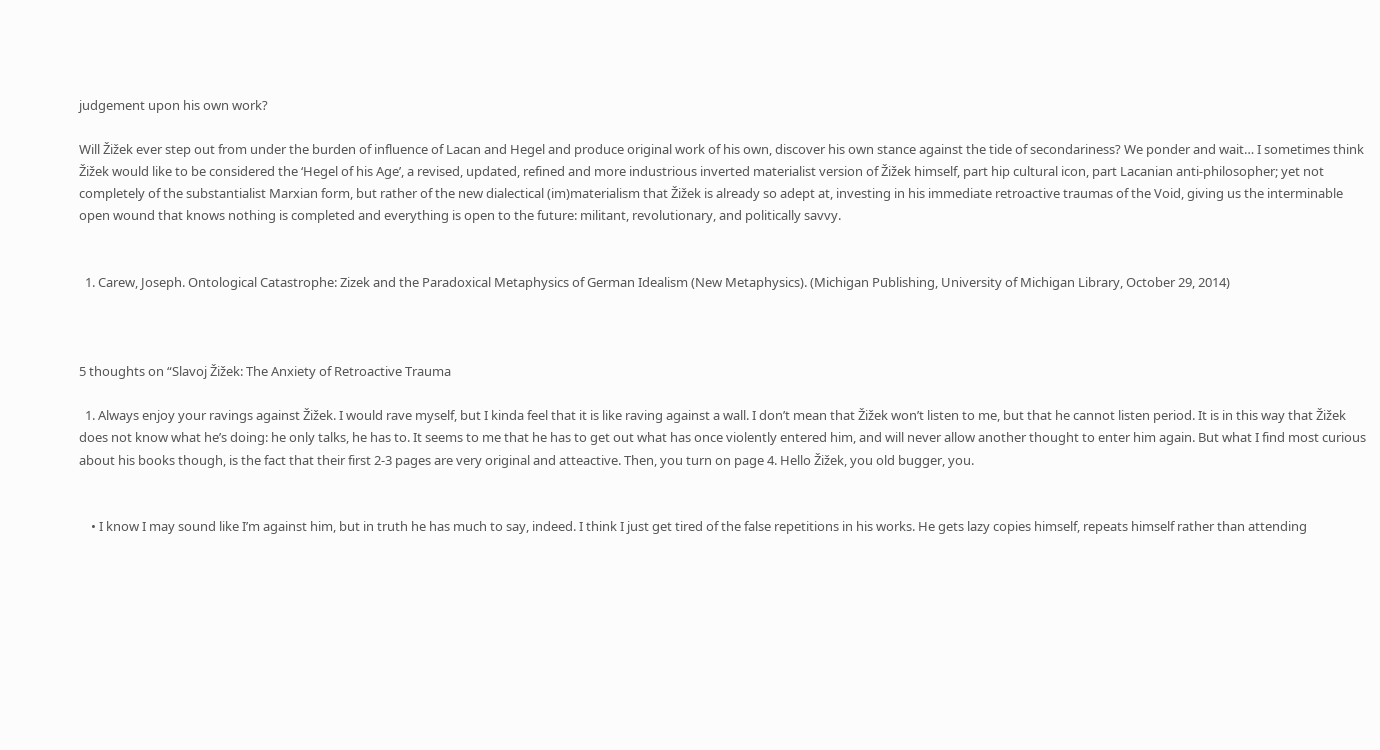judgement upon his own work?

Will Žižek ever step out from under the burden of influence of Lacan and Hegel and produce original work of his own, discover his own stance against the tide of secondariness? We ponder and wait… I sometimes think Žižek would like to be considered the ‘Hegel of his Age’, a revised, updated, refined and more industrious inverted materialist version of Žižek himself, part hip cultural icon, part Lacanian anti-philosopher; yet not completely of the substantialist Marxian form, but rather of the new dialectical (im)materialism that Žižek is already so adept at, investing in his immediate retroactive traumas of the Void, giving us the interminable open wound that knows nothing is completed and everything is open to the future: militant, revolutionary, and politically savvy.


  1. Carew, Joseph. Ontological Catastrophe: Zizek and the Paradoxical Metaphysics of German Idealism (New Metaphysics). (Michigan Publishing, University of Michigan Library, October 29, 2014)



5 thoughts on “Slavoj Žižek: The Anxiety of Retroactive Trauma

  1. Always enjoy your ravings against Žižek. I would rave myself, but I kinda feel that it is like raving against a wall. I don’t mean that Žižek won’t listen to me, but that he cannot listen period. It is in this way that Žižek does not know what he’s doing: he only talks, he has to. It seems to me that he has to get out what has once violently entered him, and will never allow another thought to enter him again. But what I find most curious about his books though, is the fact that their first 2-3 pages are very original and atteactive. Then, you turn on page 4. Hello Žižek, you old bugger, you.


    • I know I may sound like I’m against him, but in truth he has much to say, indeed. I think I just get tired of the false repetitions in his works. He gets lazy copies himself, repeats himself rather than attending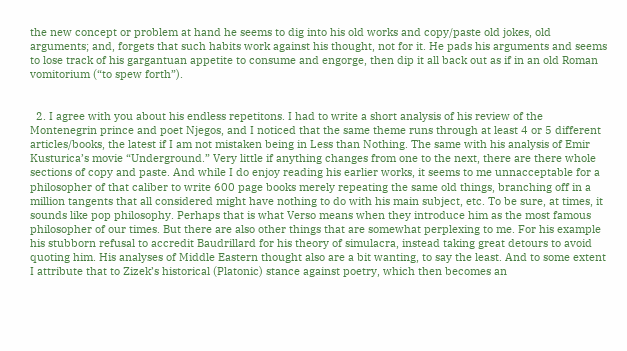the new concept or problem at hand he seems to dig into his old works and copy/paste old jokes, old arguments; and, forgets that such habits work against his thought, not for it. He pads his arguments and seems to lose track of his gargantuan appetite to consume and engorge, then dip it all back out as if in an old Roman vomitorium (“to spew forth”).


  2. I agree with you about his endless repetitons. I had to write a short analysis of his review of the Montenegrin prince and poet Njegos, and I noticed that the same theme runs through at least 4 or 5 different articles/books, the latest if I am not mistaken being in Less than Nothing. The same with his analysis of Emir Kusturica’s movie “Underground.” Very little if anything changes from one to the next, there are there whole sections of copy and paste. And while I do enjoy reading his earlier works, it seems to me unnacceptable for a philosopher of that caliber to write 600 page books merely repeating the same old things, branching off in a million tangents that all considered might have nothing to do with his main subject, etc. To be sure, at times, it sounds like pop philosophy. Perhaps that is what Verso means when they introduce him as the most famous philosopher of our times. But there are also other things that are somewhat perplexing to me. For his example his stubborn refusal to accredit Baudrillard for his theory of simulacra, instead taking great detours to avoid quoting him. His analyses of Middle Eastern thought also are a bit wanting, to say the least. And to some extent I attribute that to Zizek’s historical (Platonic) stance against poetry, which then becomes an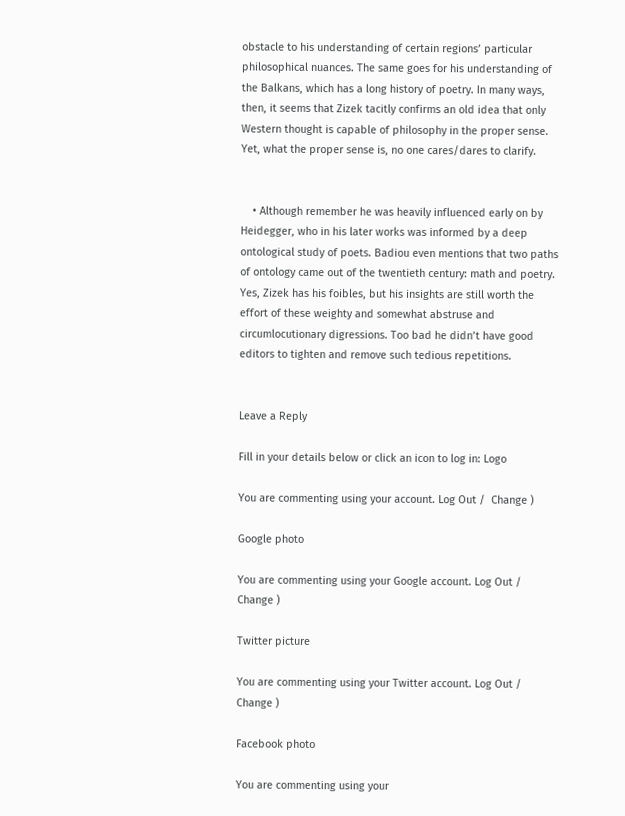obstacle to his understanding of certain regions’ particular philosophical nuances. The same goes for his understanding of the Balkans, which has a long history of poetry. In many ways, then, it seems that Zizek tacitly confirms an old idea that only Western thought is capable of philosophy in the proper sense. Yet, what the proper sense is, no one cares/dares to clarify.


    • Although remember he was heavily influenced early on by Heidegger, who in his later works was informed by a deep ontological study of poets. Badiou even mentions that two paths of ontology came out of the twentieth century: math and poetry. Yes, Zizek has his foibles, but his insights are still worth the effort of these weighty and somewhat abstruse and circumlocutionary digressions. Too bad he didn’t have good editors to tighten and remove such tedious repetitions.


Leave a Reply

Fill in your details below or click an icon to log in: Logo

You are commenting using your account. Log Out /  Change )

Google photo

You are commenting using your Google account. Log Out /  Change )

Twitter picture

You are commenting using your Twitter account. Log Out /  Change )

Facebook photo

You are commenting using your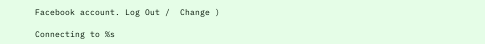Facebook account. Log Out /  Change )

Connecting to %s